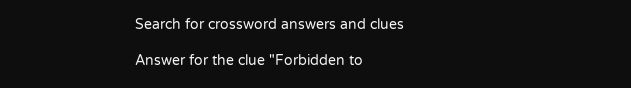Search for crossword answers and clues

Answer for the clue "Forbidden to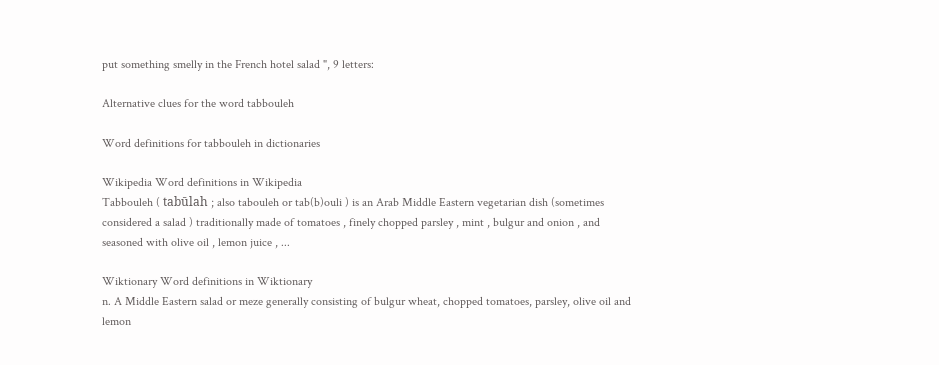put something smelly in the French hotel salad ", 9 letters:

Alternative clues for the word tabbouleh

Word definitions for tabbouleh in dictionaries

Wikipedia Word definitions in Wikipedia
Tabbouleh ( tabūlah ; also tabouleh or tab(b)ouli ) is an Arab Middle Eastern vegetarian dish (sometimes considered a salad ) traditionally made of tomatoes , finely chopped parsley , mint , bulgur and onion , and seasoned with olive oil , lemon juice , ...

Wiktionary Word definitions in Wiktionary
n. A Middle Eastern salad or meze generally consisting of bulgur wheat, chopped tomatoes, parsley, olive oil and lemon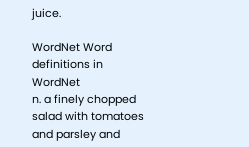juice.

WordNet Word definitions in WordNet
n. a finely chopped salad with tomatoes and parsley and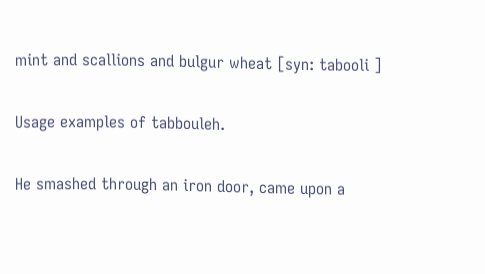mint and scallions and bulgur wheat [syn: tabooli ]

Usage examples of tabbouleh.

He smashed through an iron door, came upon a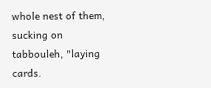whole nest of them, sucking on tabbouleh, "laying cards.